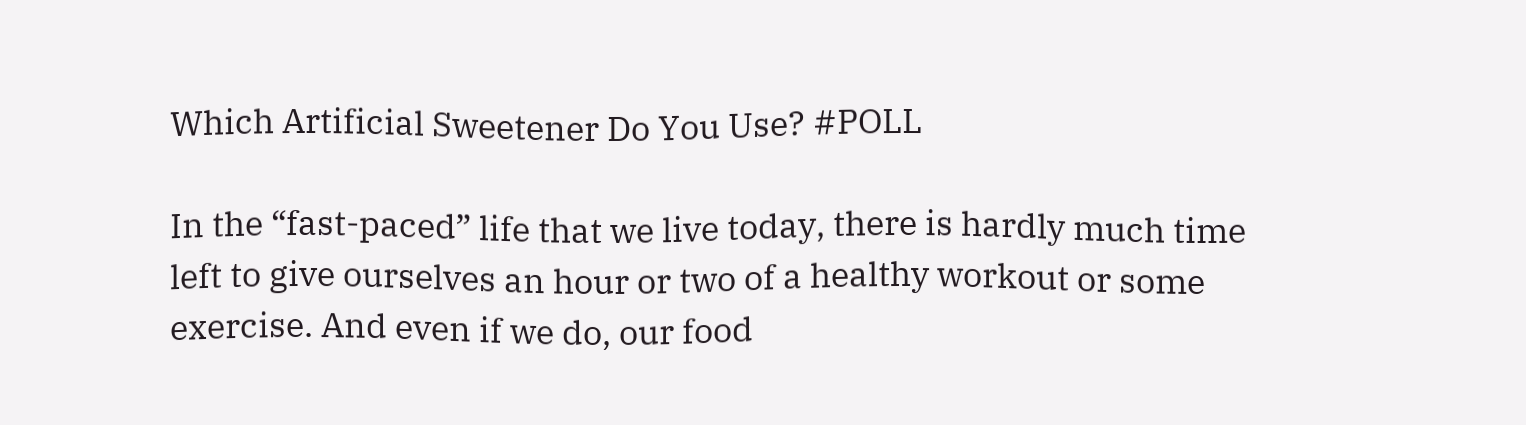Which Artificial Sweetener Do You Use? #POLL

In the “fast-paced” life that we live today, there is hardly much time left to give ourselves an hour or two of a healthy workout or some exercise. And even if we do, our food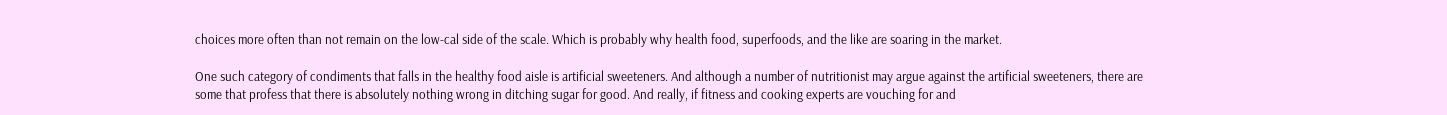choices more often than not remain on the low-cal side of the scale. Which is probably why health food, superfoods, and the like are soaring in the market.

One such category of condiments that falls in the healthy food aisle is artificial sweeteners. And although a number of nutritionist may argue against the artificial sweeteners, there are some that profess that there is absolutely nothing wrong in ditching sugar for good. And really, if fitness and cooking experts are vouching for and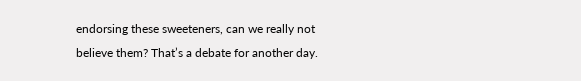endorsing these sweeteners, can we really not believe them? That’s a debate for another day.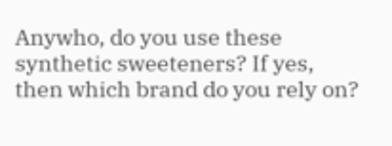Anywho, do you use these synthetic sweeteners? If yes, then which brand do you rely on?